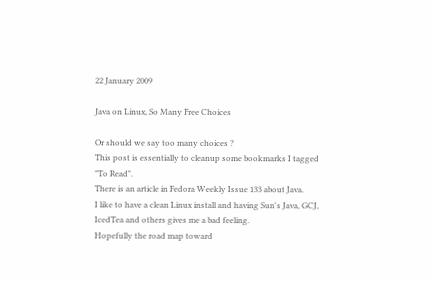22 January 2009

Java on Linux, So Many Free Choices

Or should we say too many choices ?
This post is essentially to cleanup some bookmarks I tagged "To Read".
There is an article in Fedora Weekly Issue 133 about Java.
I like to have a clean Linux install and having Sun's Java, GCJ, IcedTea and others gives me a bad feeling.
Hopefully the road map toward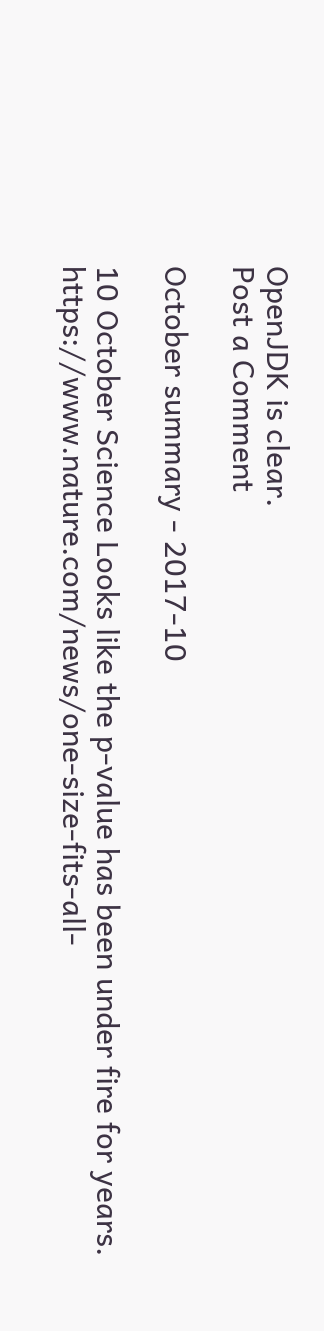OpenJDK is clear.
Post a Comment

October summary - 2017-10

10 October Science Looks like the p-value has been under fire for years. https://www.nature.com/news/one-size-fits-all-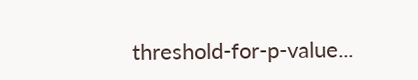threshold-for-p-value...